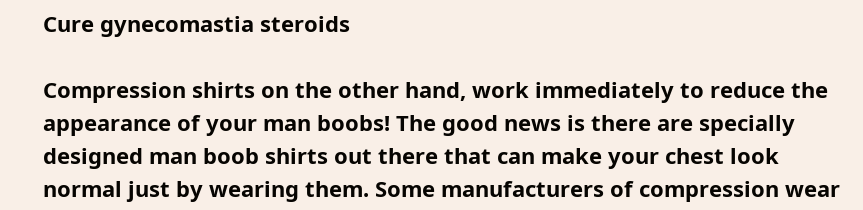Cure gynecomastia steroids

Compression shirts on the other hand, work immediately to reduce the appearance of your man boobs! The good news is there are specially designed man boob shirts out there that can make your chest look normal just by wearing them. Some manufacturers of compression wear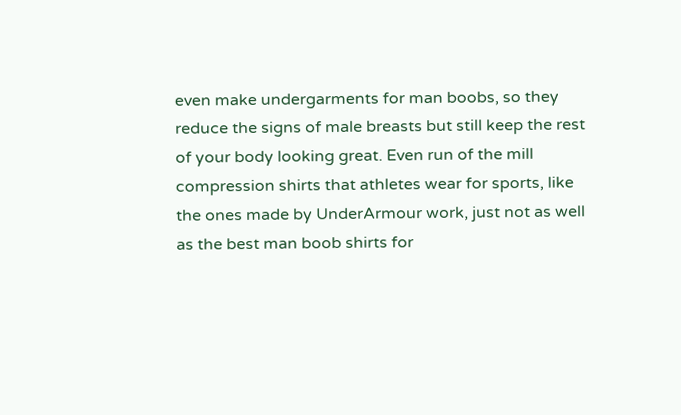even make undergarments for man boobs, so they reduce the signs of male breasts but still keep the rest of your body looking great. Even run of the mill compression shirts that athletes wear for sports, like the ones made by UnderArmour work, just not as well as the best man boob shirts for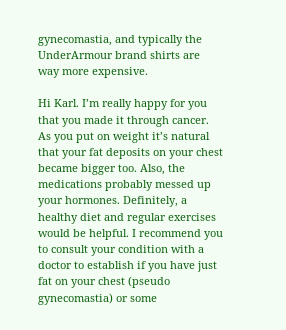gynecomastia, and typically the UnderArmour brand shirts are way more expensive.

Hi Karl. I’m really happy for you that you made it through cancer. As you put on weight it’s natural that your fat deposits on your chest became bigger too. Also, the medications probably messed up your hormones. Definitely, a healthy diet and regular exercises would be helpful. I recommend you to consult your condition with a doctor to establish if you have just fat on your chest (pseudo gynecomastia) or some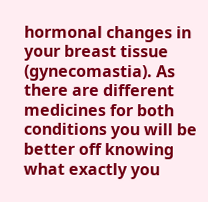hormonal changes in your breast tissue (gynecomastia). As there are different medicines for both conditions you will be better off knowing what exactly you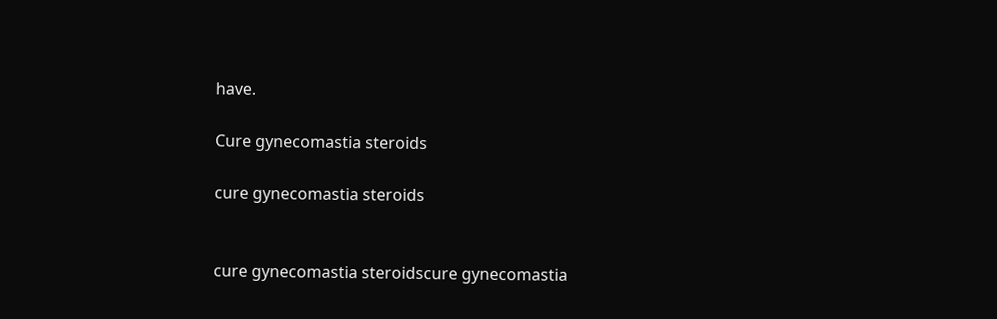have.

Cure gynecomastia steroids

cure gynecomastia steroids


cure gynecomastia steroidscure gynecomastia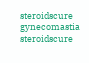steroidscure gynecomastia steroidscure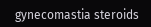gynecomastia steroids